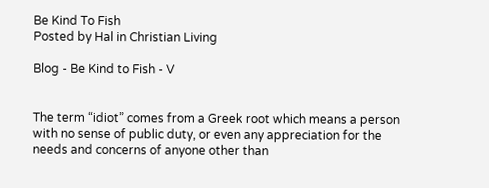Be Kind To Fish
Posted by Hal in Christian Living

Blog - Be Kind to Fish - V


The term “idiot” comes from a Greek root which means a person with no sense of public duty, or even any appreciation for the needs and concerns of anyone other than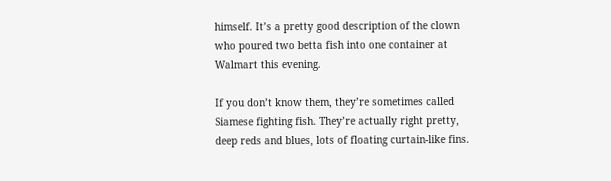himself. It’s a pretty good description of the clown who poured two betta fish into one container at Walmart this evening.

If you don’t know them, they’re sometimes called Siamese fighting fish. They’re actually right pretty, deep reds and blues, lots of floating curtain-like fins.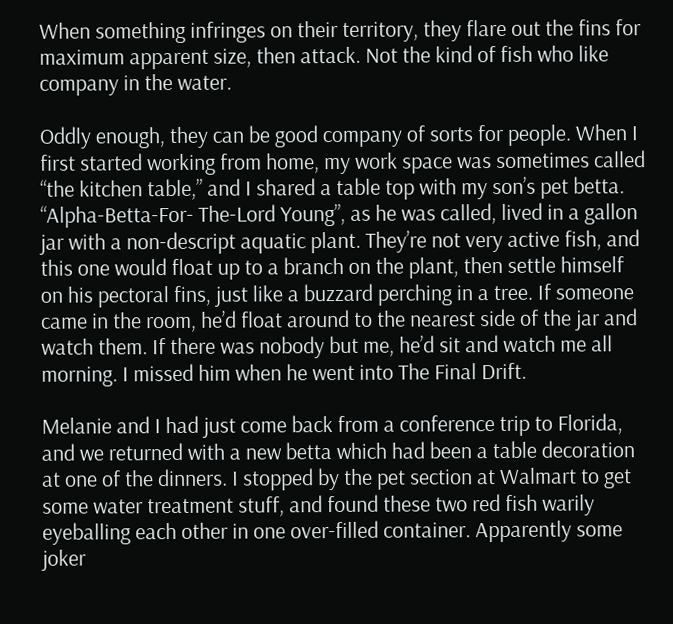When something infringes on their territory, they flare out the fins for maximum apparent size, then attack. Not the kind of fish who like company in the water.

Oddly enough, they can be good company of sorts for people. When I first started working from home, my work space was sometimes called “the kitchen table,” and I shared a table top with my son’s pet betta. “Alpha-Betta-For- The-Lord Young”, as he was called, lived in a gallon jar with a non-descript aquatic plant. They’re not very active fish, and this one would float up to a branch on the plant, then settle himself on his pectoral fins, just like a buzzard perching in a tree. If someone came in the room, he’d float around to the nearest side of the jar and watch them. If there was nobody but me, he’d sit and watch me all morning. I missed him when he went into The Final Drift.

Melanie and I had just come back from a conference trip to Florida, and we returned with a new betta which had been a table decoration at one of the dinners. I stopped by the pet section at Walmart to get some water treatment stuff, and found these two red fish warily eyeballing each other in one over-filled container. Apparently some joker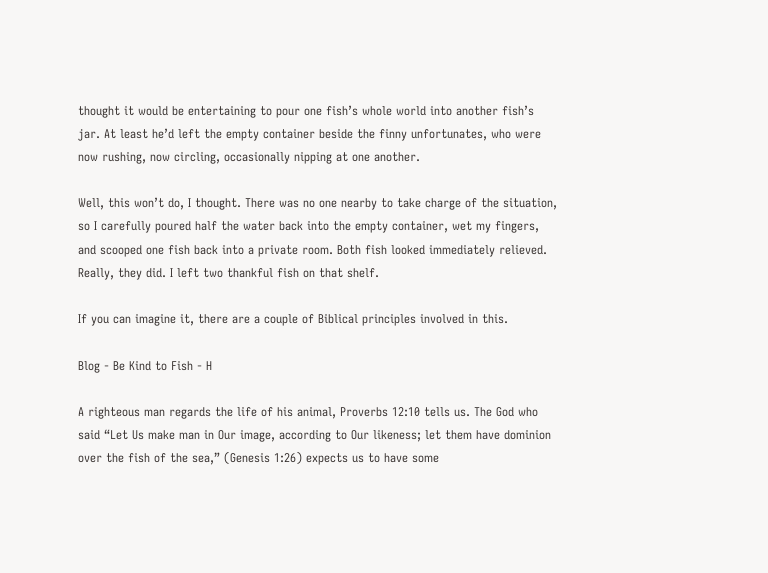thought it would be entertaining to pour one fish’s whole world into another fish’s jar. At least he’d left the empty container beside the finny unfortunates, who were now rushing, now circling, occasionally nipping at one another.

Well, this won’t do, I thought. There was no one nearby to take charge of the situation, so I carefully poured half the water back into the empty container, wet my fingers, and scooped one fish back into a private room. Both fish looked immediately relieved. Really, they did. I left two thankful fish on that shelf.

If you can imagine it, there are a couple of Biblical principles involved in this.

Blog - Be Kind to Fish - H

A righteous man regards the life of his animal, Proverbs 12:10 tells us. The God who said “Let Us make man in Our image, according to Our likeness; let them have dominion over the fish of the sea,” (Genesis 1:26) expects us to have some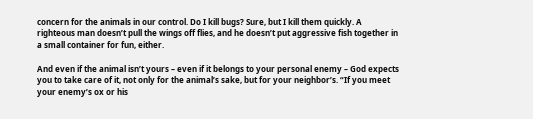concern for the animals in our control. Do I kill bugs? Sure, but I kill them quickly. A righteous man doesn’t pull the wings off flies, and he doesn’t put aggressive fish together in a small container for fun, either.

And even if the animal isn’t yours – even if it belongs to your personal enemy – God expects you to take care of it, not only for the animal’s sake, but for your neighbor’s. “If you meet your enemy’s ox or his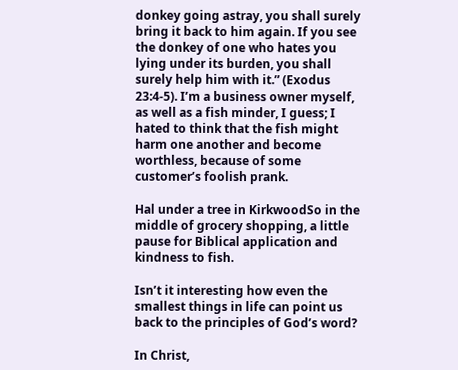donkey going astray, you shall surely bring it back to him again. If you see the donkey of one who hates you lying under its burden, you shall surely help him with it.” (Exodus 23:4-5). I’m a business owner myself, as well as a fish minder, I guess; I hated to think that the fish might harm one another and become worthless, because of some customer’s foolish prank.

Hal under a tree in KirkwoodSo in the middle of grocery shopping, a little pause for Biblical application and kindness to fish.

Isn’t it interesting how even the smallest things in life can point us back to the principles of God’s word?

In Christ,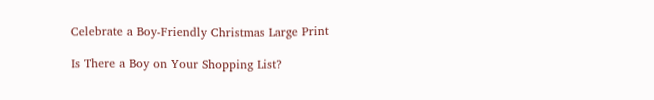Celebrate a Boy-Friendly Christmas Large Print

Is There a Boy on Your Shopping List?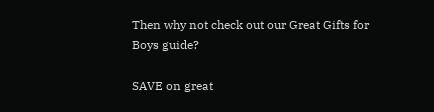Then why not check out our Great Gifts for Boys guide?

SAVE on great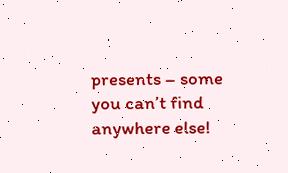presents – some you can’t find anywhere else!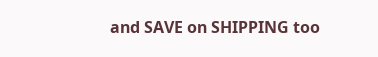and SAVE on SHIPPING too